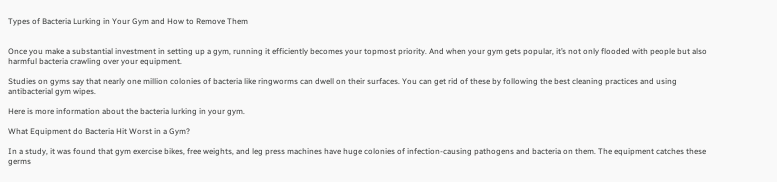Types of Bacteria Lurking in Your Gym and How to Remove Them


Once you make a substantial investment in setting up a gym, running it efficiently becomes your topmost priority. And when your gym gets popular, it’s not only flooded with people but also harmful bacteria crawling over your equipment.

Studies on gyms say that nearly one million colonies of bacteria like ringworms can dwell on their surfaces. You can get rid of these by following the best cleaning practices and using antibacterial gym wipes.

Here is more information about the bacteria lurking in your gym.

What Equipment do Bacteria Hit Worst in a Gym?

In a study, it was found that gym exercise bikes, free weights, and leg press machines have huge colonies of infection-causing pathogens and bacteria on them. The equipment catches these germs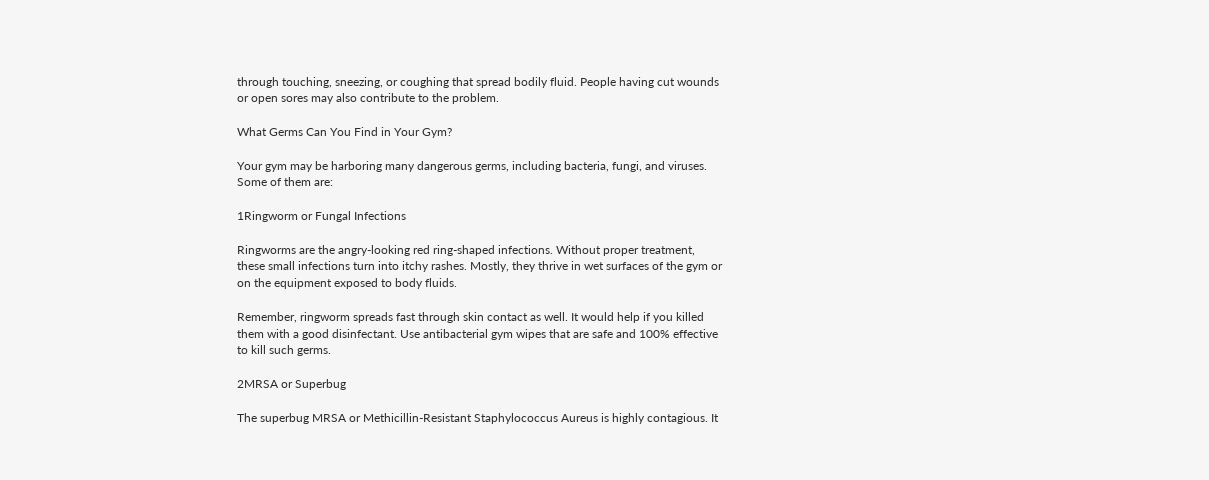through touching, sneezing, or coughing that spread bodily fluid. People having cut wounds or open sores may also contribute to the problem.

What Germs Can You Find in Your Gym?

Your gym may be harboring many dangerous germs, including bacteria, fungi, and viruses. Some of them are:

1Ringworm or Fungal Infections

Ringworms are the angry-looking red ring-shaped infections. Without proper treatment, these small infections turn into itchy rashes. Mostly, they thrive in wet surfaces of the gym or on the equipment exposed to body fluids.

Remember, ringworm spreads fast through skin contact as well. It would help if you killed them with a good disinfectant. Use antibacterial gym wipes that are safe and 100% effective to kill such germs.

2MRSA or Superbug

The superbug MRSA or Methicillin-Resistant Staphylococcus Aureus is highly contagious. It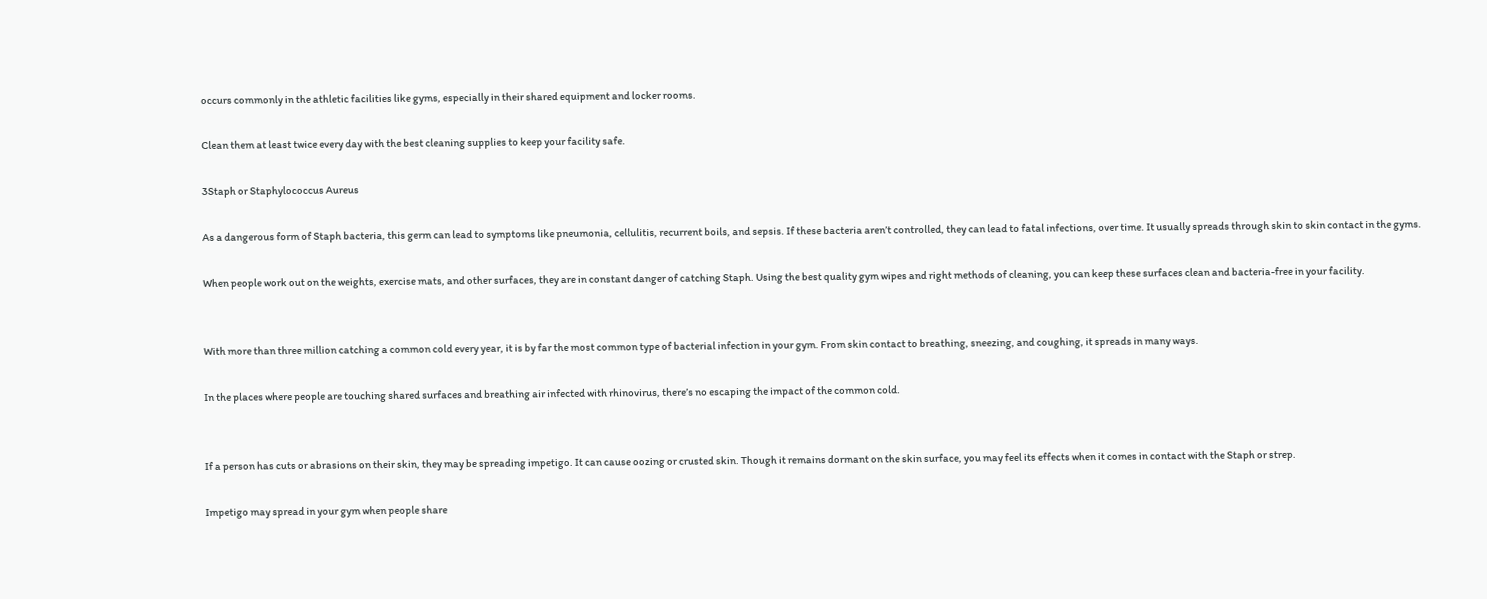occurs commonly in the athletic facilities like gyms, especially in their shared equipment and locker rooms.

Clean them at least twice every day with the best cleaning supplies to keep your facility safe.

3Staph or Staphylococcus Aureus

As a dangerous form of Staph bacteria, this germ can lead to symptoms like pneumonia, cellulitis, recurrent boils, and sepsis. If these bacteria aren’t controlled, they can lead to fatal infections, over time. It usually spreads through skin to skin contact in the gyms.

When people work out on the weights, exercise mats, and other surfaces, they are in constant danger of catching Staph. Using the best quality gym wipes and right methods of cleaning, you can keep these surfaces clean and bacteria-free in your facility.


With more than three million catching a common cold every year, it is by far the most common type of bacterial infection in your gym. From skin contact to breathing, sneezing, and coughing, it spreads in many ways.

In the places where people are touching shared surfaces and breathing air infected with rhinovirus, there’s no escaping the impact of the common cold.


If a person has cuts or abrasions on their skin, they may be spreading impetigo. It can cause oozing or crusted skin. Though it remains dormant on the skin surface, you may feel its effects when it comes in contact with the Staph or strep.

Impetigo may spread in your gym when people share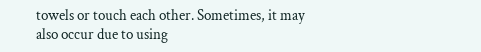towels or touch each other. Sometimes, it may also occur due to using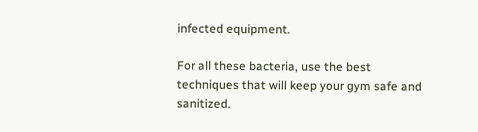infected equipment.

For all these bacteria, use the best techniques that will keep your gym safe and sanitized.